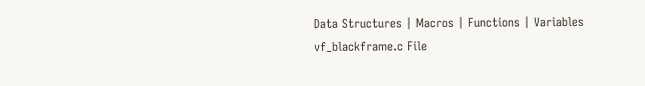Data Structures | Macros | Functions | Variables
vf_blackframe.c File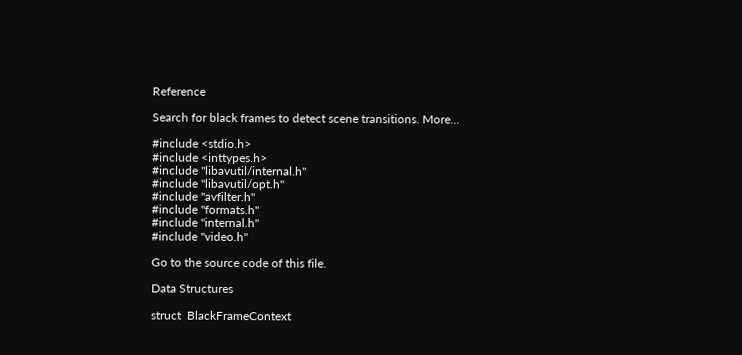Reference

Search for black frames to detect scene transitions. More...

#include <stdio.h>
#include <inttypes.h>
#include "libavutil/internal.h"
#include "libavutil/opt.h"
#include "avfilter.h"
#include "formats.h"
#include "internal.h"
#include "video.h"

Go to the source code of this file.

Data Structures

struct  BlackFrameContext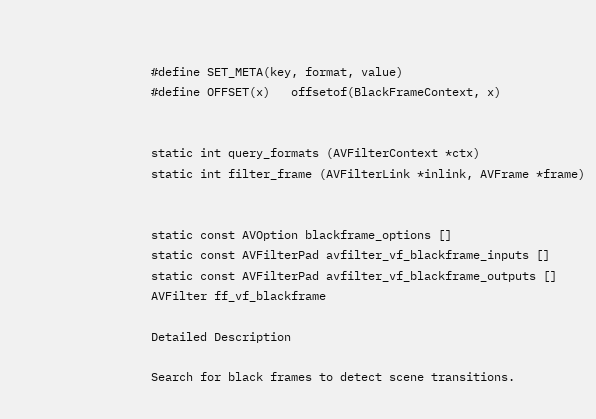#define SET_META(key, format, value)
#define OFFSET(x)   offsetof(BlackFrameContext, x)


static int query_formats (AVFilterContext *ctx)
static int filter_frame (AVFilterLink *inlink, AVFrame *frame)


static const AVOption blackframe_options []
static const AVFilterPad avfilter_vf_blackframe_inputs []
static const AVFilterPad avfilter_vf_blackframe_outputs []
AVFilter ff_vf_blackframe

Detailed Description

Search for black frames to detect scene transitions.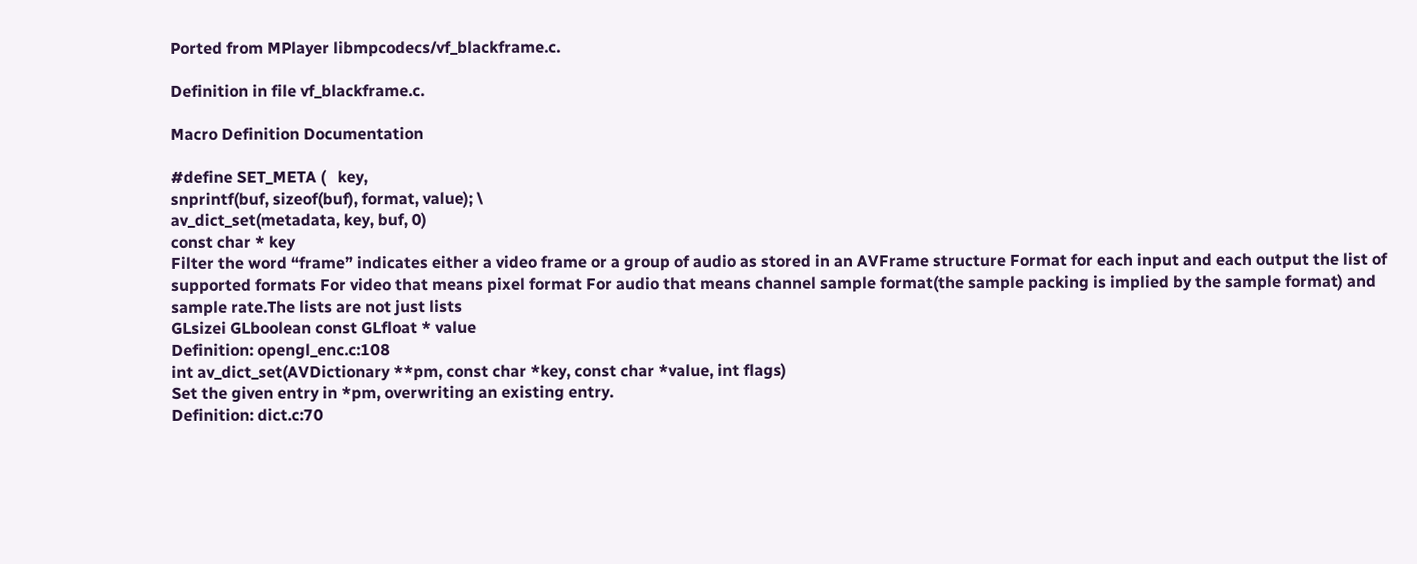Ported from MPlayer libmpcodecs/vf_blackframe.c.

Definition in file vf_blackframe.c.

Macro Definition Documentation

#define SET_META (   key,
snprintf(buf, sizeof(buf), format, value); \
av_dict_set(metadata, key, buf, 0)
const char * key
Filter the word “frame” indicates either a video frame or a group of audio as stored in an AVFrame structure Format for each input and each output the list of supported formats For video that means pixel format For audio that means channel sample format(the sample packing is implied by the sample format) and sample rate.The lists are not just lists
GLsizei GLboolean const GLfloat * value
Definition: opengl_enc.c:108
int av_dict_set(AVDictionary **pm, const char *key, const char *value, int flags)
Set the given entry in *pm, overwriting an existing entry.
Definition: dict.c:70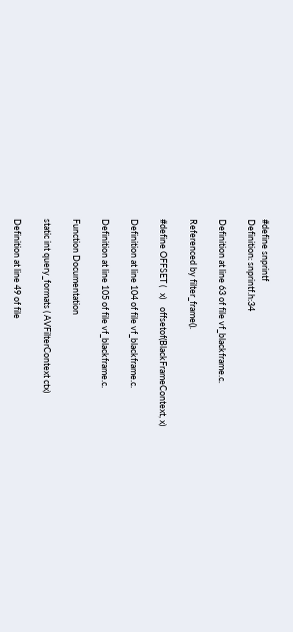#define snprintf
Definition: snprintf.h:34

Definition at line 63 of file vf_blackframe.c.

Referenced by filter_frame().

#define OFFSET (   x)    offsetof(BlackFrameContext, x)

Definition at line 104 of file vf_blackframe.c.

Definition at line 105 of file vf_blackframe.c.

Function Documentation

static int query_formats ( AVFilterContext ctx)

Definition at line 49 of file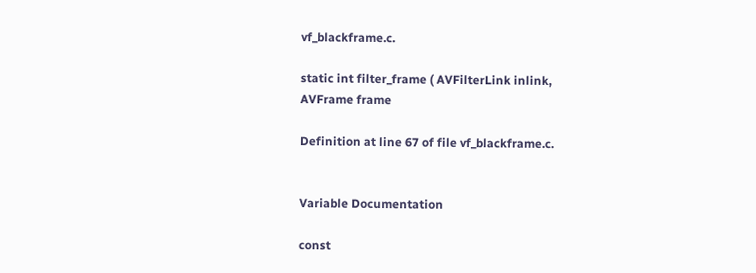vf_blackframe.c.

static int filter_frame ( AVFilterLink inlink,
AVFrame frame

Definition at line 67 of file vf_blackframe.c.


Variable Documentation

const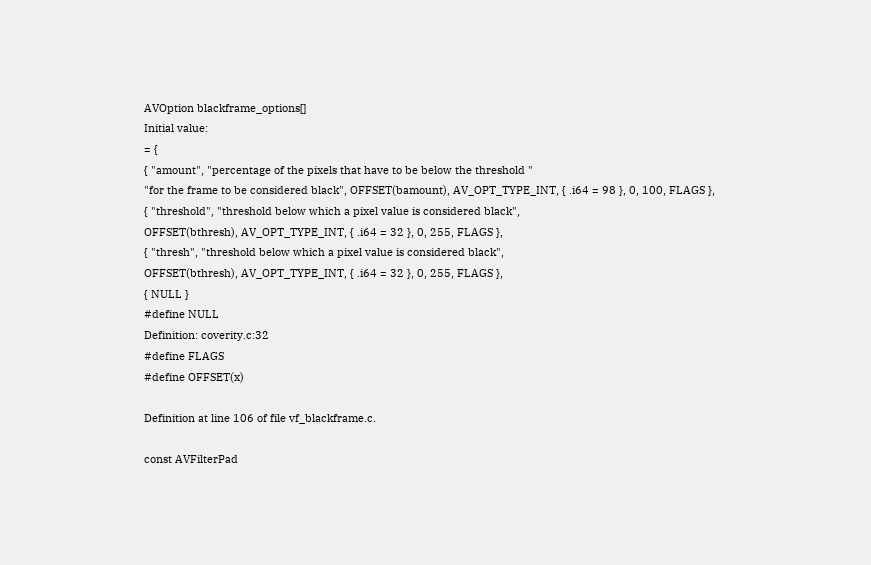AVOption blackframe_options[]
Initial value:
= {
{ "amount", "percentage of the pixels that have to be below the threshold "
"for the frame to be considered black", OFFSET(bamount), AV_OPT_TYPE_INT, { .i64 = 98 }, 0, 100, FLAGS },
{ "threshold", "threshold below which a pixel value is considered black",
OFFSET(bthresh), AV_OPT_TYPE_INT, { .i64 = 32 }, 0, 255, FLAGS },
{ "thresh", "threshold below which a pixel value is considered black",
OFFSET(bthresh), AV_OPT_TYPE_INT, { .i64 = 32 }, 0, 255, FLAGS },
{ NULL }
#define NULL
Definition: coverity.c:32
#define FLAGS
#define OFFSET(x)

Definition at line 106 of file vf_blackframe.c.

const AVFilterPad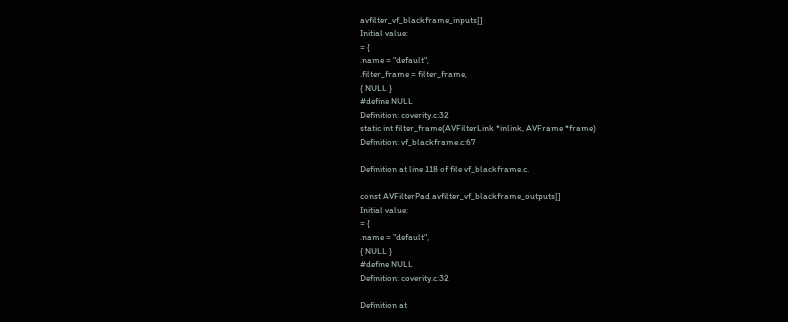avfilter_vf_blackframe_inputs[]
Initial value:
= {
.name = "default",
.filter_frame = filter_frame,
{ NULL }
#define NULL
Definition: coverity.c:32
static int filter_frame(AVFilterLink *inlink, AVFrame *frame)
Definition: vf_blackframe.c:67

Definition at line 118 of file vf_blackframe.c.

const AVFilterPad avfilter_vf_blackframe_outputs[]
Initial value:
= {
.name = "default",
{ NULL }
#define NULL
Definition: coverity.c:32

Definition at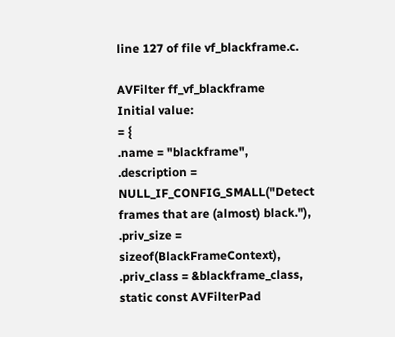line 127 of file vf_blackframe.c.

AVFilter ff_vf_blackframe
Initial value:
= {
.name = "blackframe",
.description = NULL_IF_CONFIG_SMALL("Detect frames that are (almost) black."),
.priv_size = sizeof(BlackFrameContext),
.priv_class = &blackframe_class,
static const AVFilterPad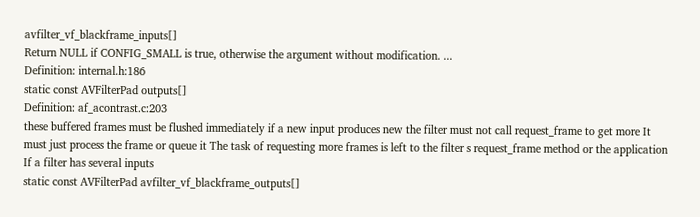avfilter_vf_blackframe_inputs[]
Return NULL if CONFIG_SMALL is true, otherwise the argument without modification. ...
Definition: internal.h:186
static const AVFilterPad outputs[]
Definition: af_acontrast.c:203
these buffered frames must be flushed immediately if a new input produces new the filter must not call request_frame to get more It must just process the frame or queue it The task of requesting more frames is left to the filter s request_frame method or the application If a filter has several inputs
static const AVFilterPad avfilter_vf_blackframe_outputs[]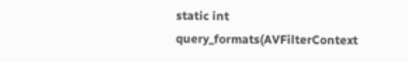static int query_formats(AVFilterContext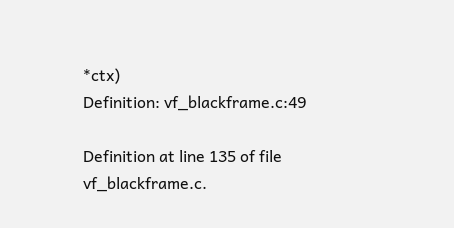*ctx)
Definition: vf_blackframe.c:49

Definition at line 135 of file vf_blackframe.c.